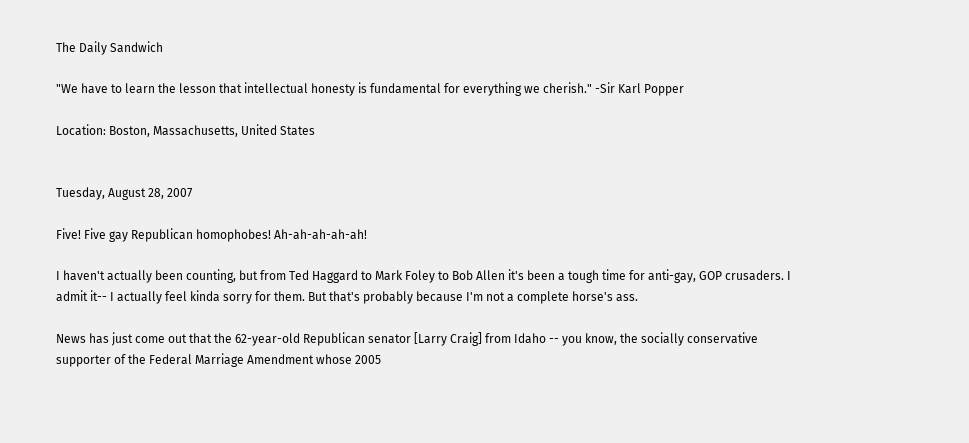The Daily Sandwich

"We have to learn the lesson that intellectual honesty is fundamental for everything we cherish." -Sir Karl Popper

Location: Boston, Massachusetts, United States


Tuesday, August 28, 2007

Five! Five gay Republican homophobes! Ah-ah-ah-ah-ah!

I haven't actually been counting, but from Ted Haggard to Mark Foley to Bob Allen it's been a tough time for anti-gay, GOP crusaders. I admit it-- I actually feel kinda sorry for them. But that's probably because I'm not a complete horse's ass.

News has just come out that the 62-year-old Republican senator [Larry Craig] from Idaho -- you know, the socially conservative supporter of the Federal Marriage Amendment whose 2005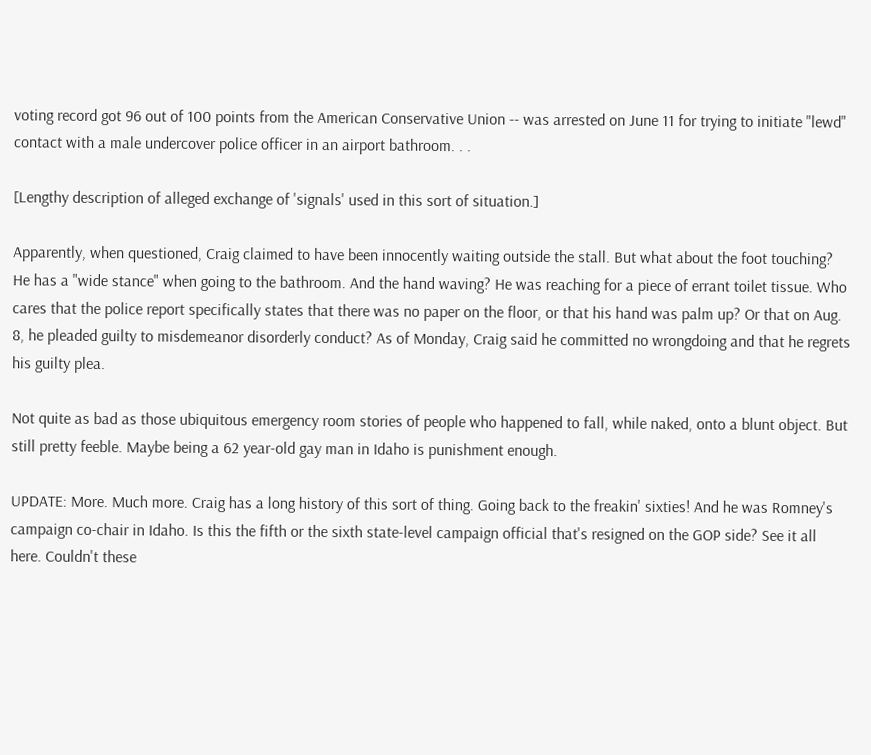voting record got 96 out of 100 points from the American Conservative Union -- was arrested on June 11 for trying to initiate "lewd" contact with a male undercover police officer in an airport bathroom. . .

[Lengthy description of alleged exchange of 'signals' used in this sort of situation.]

Apparently, when questioned, Craig claimed to have been innocently waiting outside the stall. But what about the foot touching? He has a "wide stance" when going to the bathroom. And the hand waving? He was reaching for a piece of errant toilet tissue. Who cares that the police report specifically states that there was no paper on the floor, or that his hand was palm up? Or that on Aug. 8, he pleaded guilty to misdemeanor disorderly conduct? As of Monday, Craig said he committed no wrongdoing and that he regrets his guilty plea.

Not quite as bad as those ubiquitous emergency room stories of people who happened to fall, while naked, onto a blunt object. But still pretty feeble. Maybe being a 62 year-old gay man in Idaho is punishment enough.

UPDATE: More. Much more. Craig has a long history of this sort of thing. Going back to the freakin' sixties! And he was Romney's campaign co-chair in Idaho. Is this the fifth or the sixth state-level campaign official that's resigned on the GOP side? See it all here. Couldn't these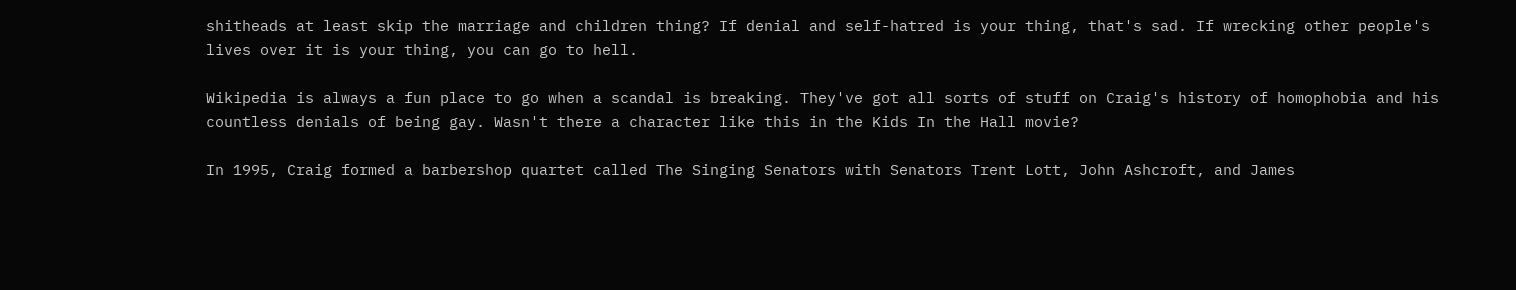shitheads at least skip the marriage and children thing? If denial and self-hatred is your thing, that's sad. If wrecking other people's lives over it is your thing, you can go to hell.

Wikipedia is always a fun place to go when a scandal is breaking. They've got all sorts of stuff on Craig's history of homophobia and his countless denials of being gay. Wasn't there a character like this in the Kids In the Hall movie?

In 1995, Craig formed a barbershop quartet called The Singing Senators with Senators Trent Lott, John Ashcroft, and James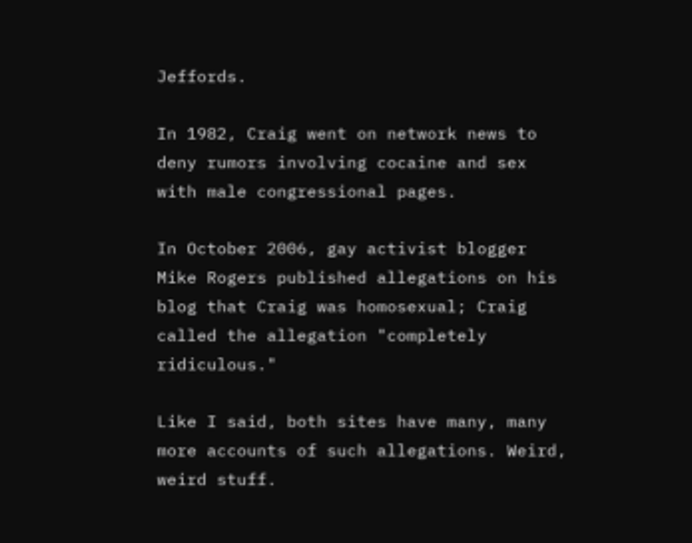Jeffords.

In 1982, Craig went on network news to deny rumors involving cocaine and sex with male congressional pages.

In October 2006, gay activist blogger Mike Rogers published allegations on his blog that Craig was homosexual; Craig called the allegation "completely ridiculous."

Like I said, both sites have many, many more accounts of such allegations. Weird, weird stuff.